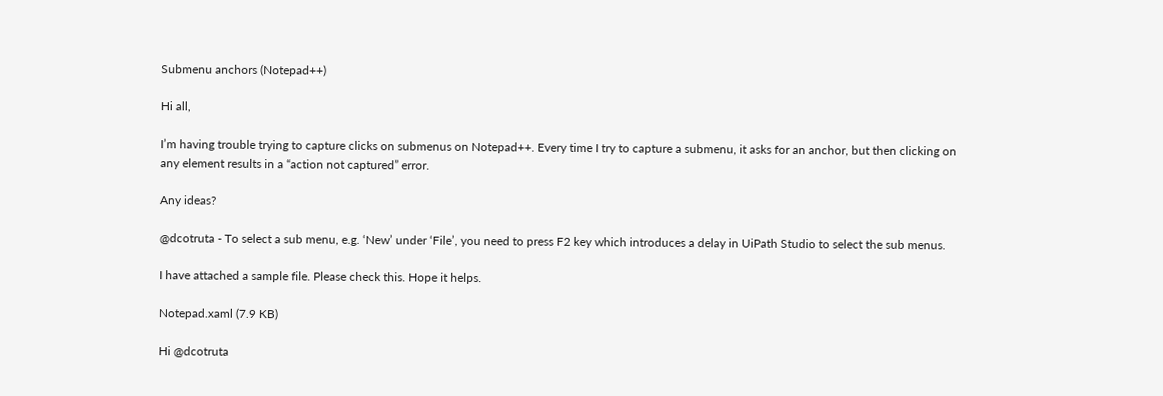Submenu anchors (Notepad++)

Hi all,

I’m having trouble trying to capture clicks on submenus on Notepad++. Every time I try to capture a submenu, it asks for an anchor, but then clicking on any element results in a “action not captured” error.

Any ideas?

@dcotruta - To select a sub menu, e.g. ‘New’ under ‘File’, you need to press F2 key which introduces a delay in UiPath Studio to select the sub menus.

I have attached a sample file. Please check this. Hope it helps.

Notepad.xaml (7.9 KB)

Hi @dcotruta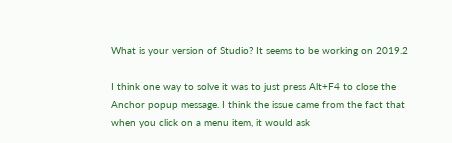What is your version of Studio? It seems to be working on 2019.2

I think one way to solve it was to just press Alt+F4 to close the Anchor popup message. I think the issue came from the fact that when you click on a menu item, it would ask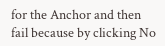for the Anchor and then fail because by clicking No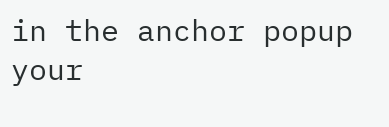in the anchor popup your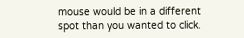mouse would be in a different spot than you wanted to click.